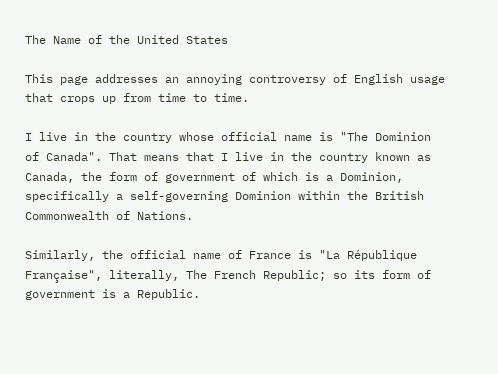The Name of the United States

This page addresses an annoying controversy of English usage that crops up from time to time.

I live in the country whose official name is "The Dominion of Canada". That means that I live in the country known as Canada, the form of government of which is a Dominion, specifically a self-governing Dominion within the British Commonwealth of Nations.

Similarly, the official name of France is "La République Française", literally, The French Republic; so its form of government is a Republic.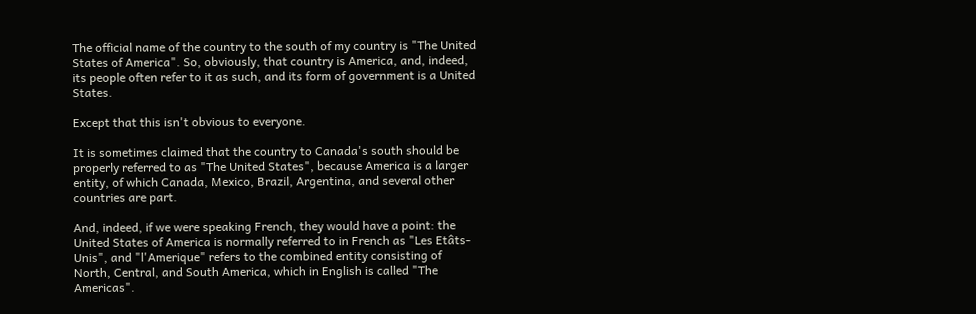The official name of the country to the south of my country is "The United States of America". So, obviously, that country is America, and, indeed, its people often refer to it as such, and its form of government is a United States.

Except that this isn't obvious to everyone.

It is sometimes claimed that the country to Canada's south should be properly referred to as "The United States", because America is a larger entity, of which Canada, Mexico, Brazil, Argentina, and several other countries are part.

And, indeed, if we were speaking French, they would have a point: the United States of America is normally referred to in French as "Les Etâts-Unis", and "l'Amerique" refers to the combined entity consisting of North, Central, and South America, which in English is called "The Americas".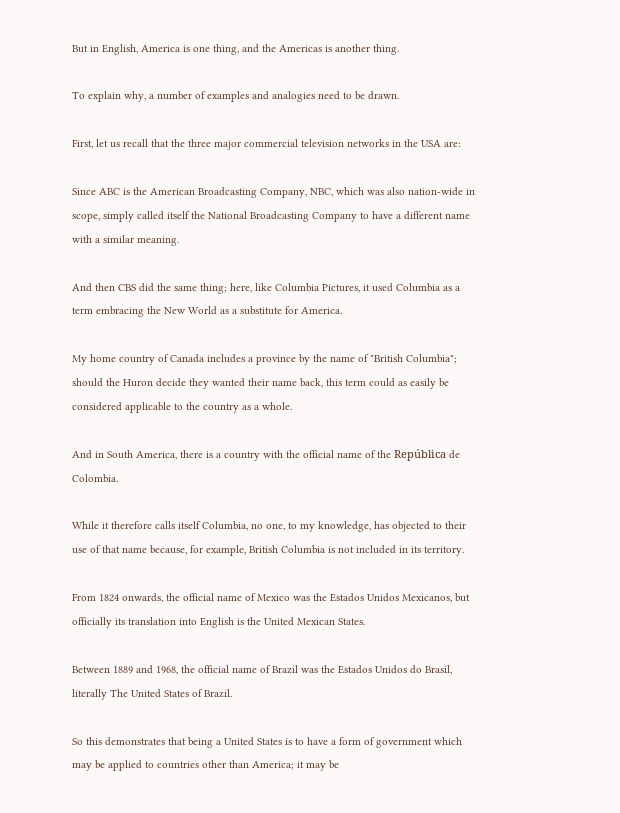But in English, America is one thing, and the Americas is another thing.

To explain why, a number of examples and analogies need to be drawn.

First, let us recall that the three major commercial television networks in the USA are:

Since ABC is the American Broadcasting Company, NBC, which was also nation-wide in scope, simply called itself the National Broadcasting Company to have a different name with a similar meaning.

And then CBS did the same thing; here, like Columbia Pictures, it used Columbia as a term embracing the New World as a substitute for America.

My home country of Canada includes a province by the name of "British Columbia"; should the Huron decide they wanted their name back, this term could as easily be considered applicable to the country as a whole.

And in South America, there is a country with the official name of the República de Colombia.

While it therefore calls itself Columbia, no one, to my knowledge, has objected to their use of that name because, for example, British Columbia is not included in its territory.

From 1824 onwards, the official name of Mexico was the Estados Unidos Mexicanos, but officially its translation into English is the United Mexican States.

Between 1889 and 1968, the official name of Brazil was the Estados Unidos do Brasil, literally The United States of Brazil.

So this demonstrates that being a United States is to have a form of government which may be applied to countries other than America; it may be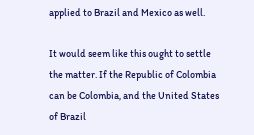applied to Brazil and Mexico as well.

It would seem like this ought to settle the matter. If the Republic of Colombia can be Colombia, and the United States of Brazil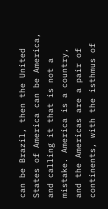can be Brazil, then the United States of America can be America, and calling it that is not a mistake. America is a country, and the Americas are a pair of continents, with the isthmus of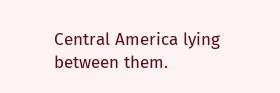Central America lying between them.